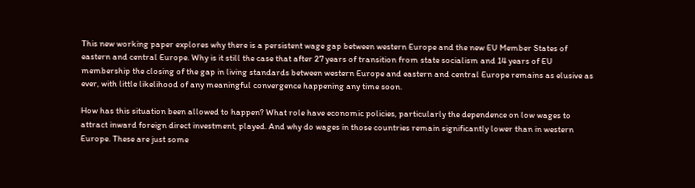This new working paper explores why there is a persistent wage gap between western Europe and the new EU Member States of eastern and central Europe. Why is it still the case that after 27 years of transition from state socialism and 14 years of EU membership the closing of the gap in living standards between western Europe and eastern and central Europe remains as elusive as ever, with little likelihood of any meaningful convergence happening any time soon.

How has this situation been allowed to happen? What role have economic policies, particularly the dependence on low wages to attract inward foreign direct investment, played. And why do wages in those countries remain significantly lower than in western Europe. These are just some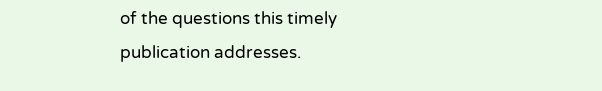of the questions this timely publication addresses.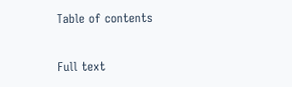Table of contents

Full text